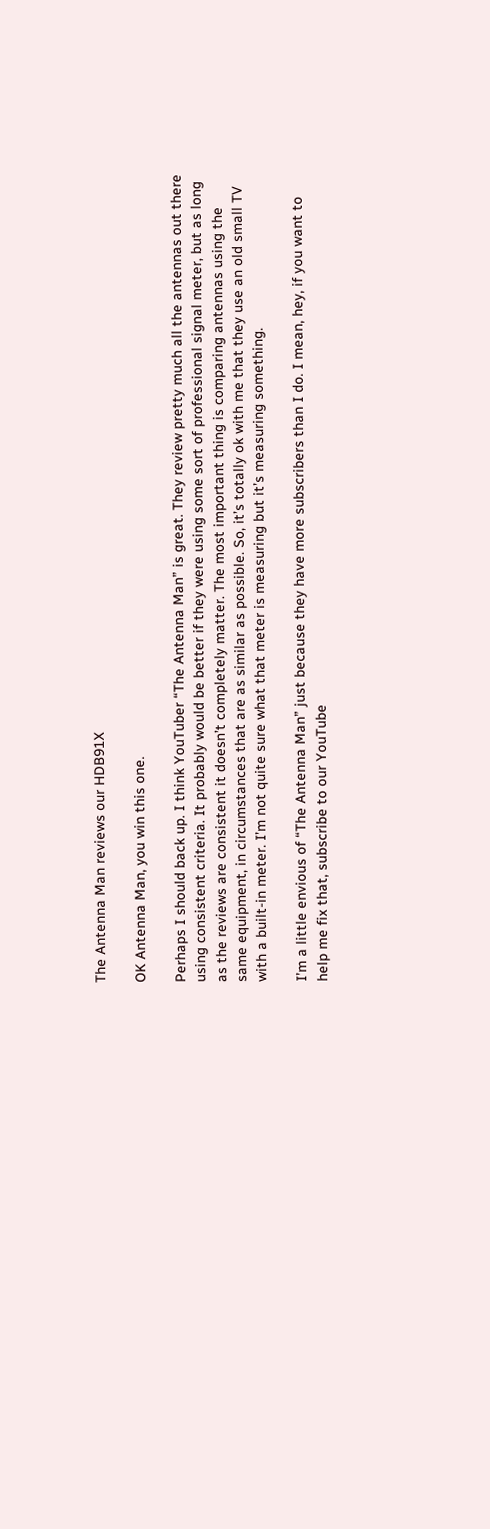The Antenna Man reviews our HDB91X

OK Antenna Man, you win this one.

Perhaps I should back up. I think YouTuber “The Antenna Man” is great. They review pretty much all the antennas out there using consistent criteria. It probably would be better if they were using some sort of professional signal meter, but as long as the reviews are consistent it doesn’t completely matter. The most important thing is comparing antennas using the same equipment, in circumstances that are as similar as possible. So, it’s totally ok with me that they use an old small TV with a built-in meter. I’m not quite sure what that meter is measuring but it’s measuring something.

I’m a little envious of “The Antenna Man” just because they have more subscribers than I do. I mean, hey, if you want to help me fix that, subscribe to our YouTube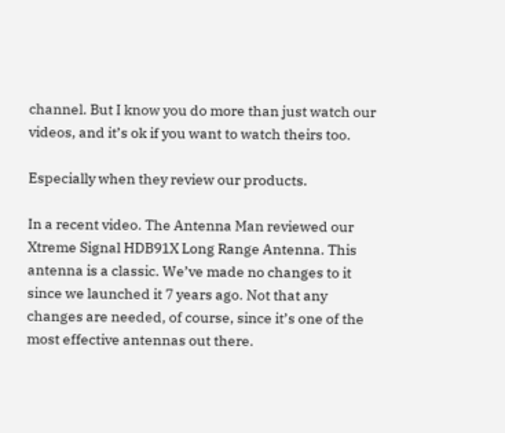channel. But I know you do more than just watch our videos, and it’s ok if you want to watch theirs too.

Especially when they review our products.

In a recent video. The Antenna Man reviewed our Xtreme Signal HDB91X Long Range Antenna. This antenna is a classic. We’ve made no changes to it since we launched it 7 years ago. Not that any changes are needed, of course, since it’s one of the most effective antennas out there.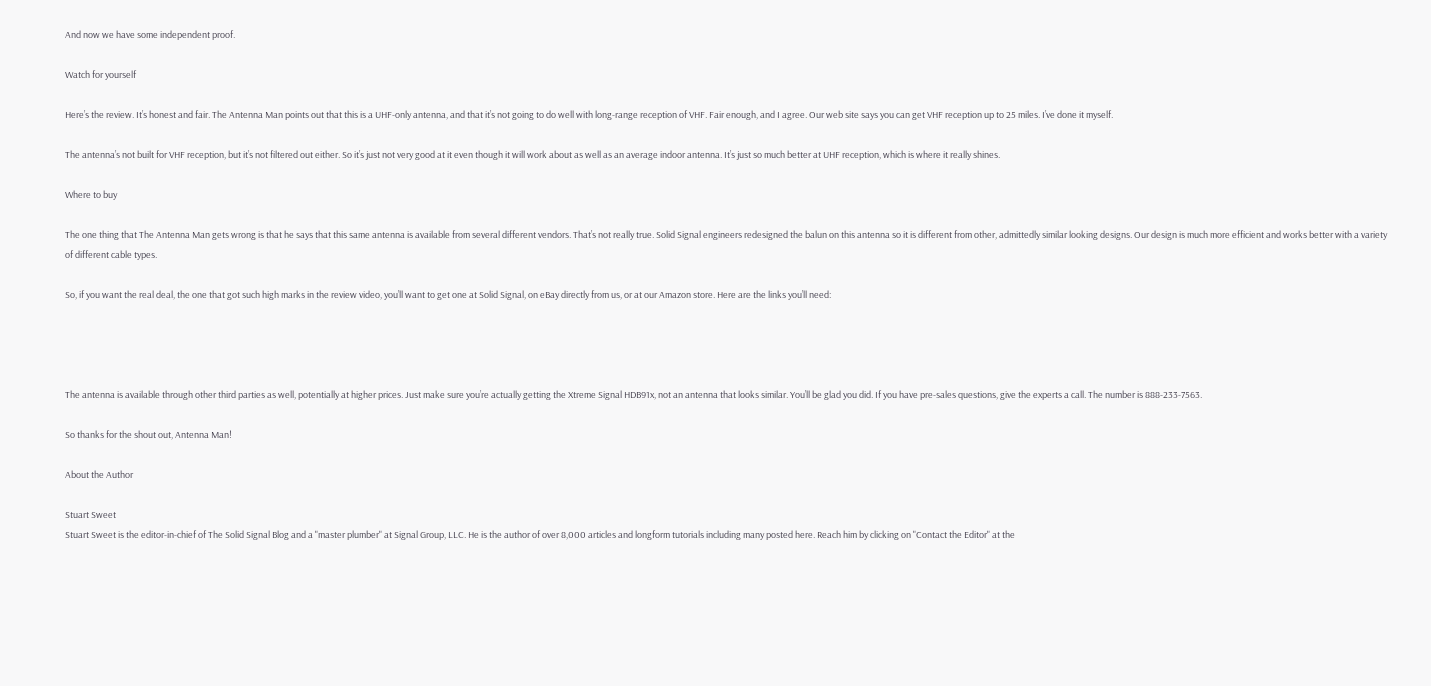And now we have some independent proof.

Watch for yourself

Here’s the review. It’s honest and fair. The Antenna Man points out that this is a UHF-only antenna, and that it’s not going to do well with long-range reception of VHF. Fair enough, and I agree. Our web site says you can get VHF reception up to 25 miles. I’ve done it myself.

The antenna’s not built for VHF reception, but it’s not filtered out either. So it’s just not very good at it even though it will work about as well as an average indoor antenna. It’s just so much better at UHF reception, which is where it really shines.

Where to buy

The one thing that The Antenna Man gets wrong is that he says that this same antenna is available from several different vendors. That’s not really true. Solid Signal engineers redesigned the balun on this antenna so it is different from other, admittedly similar looking designs. Our design is much more efficient and works better with a variety of different cable types.

So, if you want the real deal, the one that got such high marks in the review video, you’ll want to get one at Solid Signal, on eBay directly from us, or at our Amazon store. Here are the links you’ll need:




The antenna is available through other third parties as well, potentially at higher prices. Just make sure you’re actually getting the Xtreme Signal HDB91x, not an antenna that looks similar. You’ll be glad you did. If you have pre-sales questions, give the experts a call. The number is 888-233-7563.

So thanks for the shout out, Antenna Man!

About the Author

Stuart Sweet
Stuart Sweet is the editor-in-chief of The Solid Signal Blog and a "master plumber" at Signal Group, LLC. He is the author of over 8,000 articles and longform tutorials including many posted here. Reach him by clicking on "Contact the Editor" at the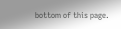bottom of this page.